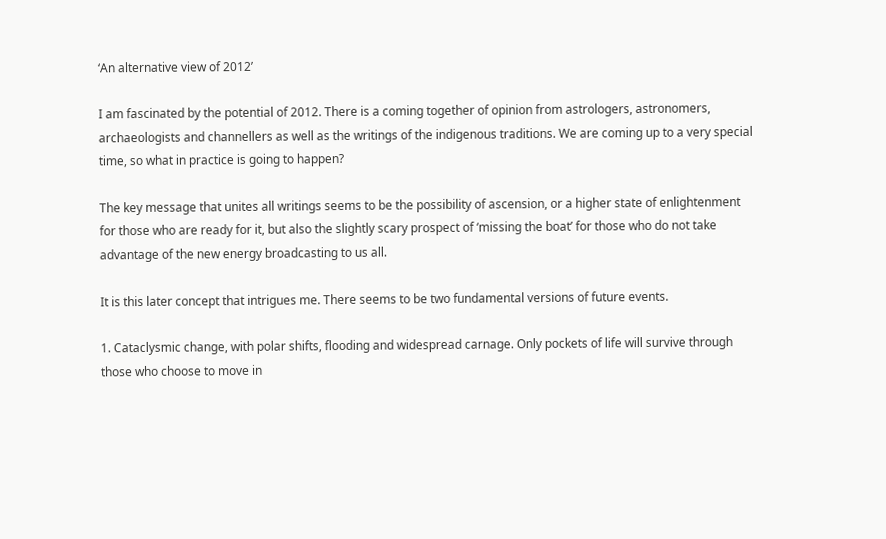‘An alternative view of 2012’

I am fascinated by the potential of 2012. There is a coming together of opinion from astrologers, astronomers, archaeologists and channellers as well as the writings of the indigenous traditions. We are coming up to a very special time, so what in practice is going to happen?

The key message that unites all writings seems to be the possibility of ascension, or a higher state of enlightenment for those who are ready for it, but also the slightly scary prospect of ‘missing the boat’ for those who do not take advantage of the new energy broadcasting to us all.

It is this later concept that intrigues me. There seems to be two fundamental versions of future events.

1. Cataclysmic change, with polar shifts, flooding and widespread carnage. Only pockets of life will survive through those who choose to move in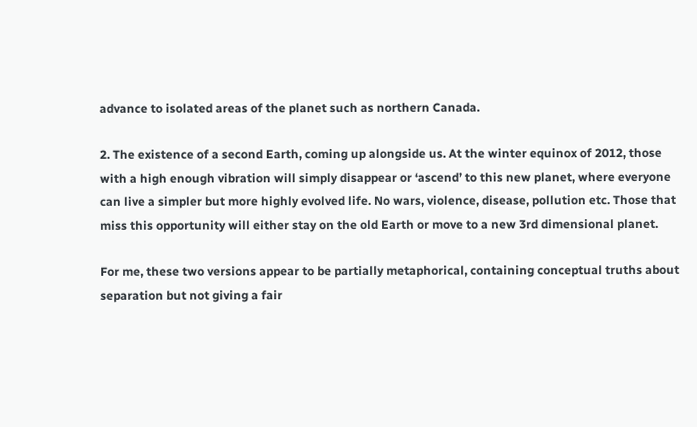advance to isolated areas of the planet such as northern Canada.

2. The existence of a second Earth, coming up alongside us. At the winter equinox of 2012, those with a high enough vibration will simply disappear or ‘ascend’ to this new planet, where everyone can live a simpler but more highly evolved life. No wars, violence, disease, pollution etc. Those that miss this opportunity will either stay on the old Earth or move to a new 3rd dimensional planet.

For me, these two versions appear to be partially metaphorical, containing conceptual truths about separation but not giving a fair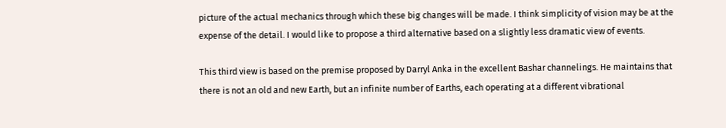picture of the actual mechanics through which these big changes will be made. I think simplicity of vision may be at the expense of the detail. I would like to propose a third alternative based on a slightly less dramatic view of events.

This third view is based on the premise proposed by Darryl Anka in the excellent Bashar channelings. He maintains that there is not an old and new Earth, but an infinite number of Earths, each operating at a different vibrational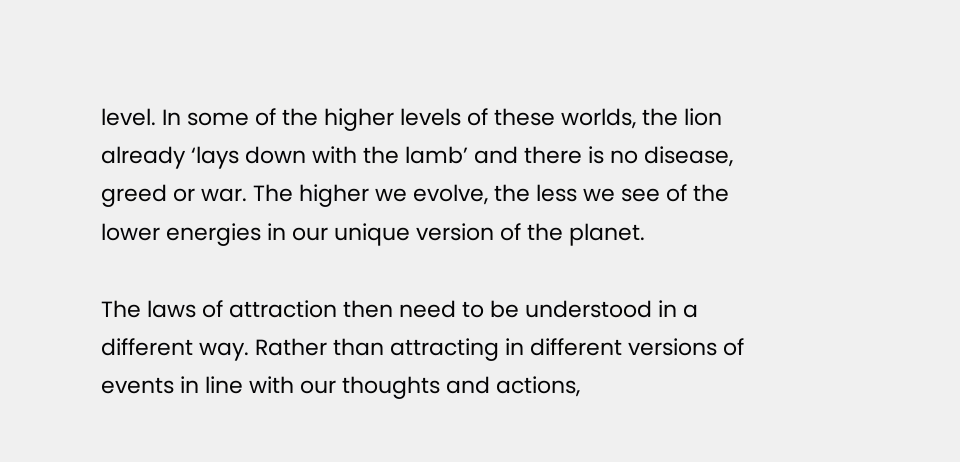level. In some of the higher levels of these worlds, the lion already ‘lays down with the lamb’ and there is no disease, greed or war. The higher we evolve, the less we see of the lower energies in our unique version of the planet.

The laws of attraction then need to be understood in a different way. Rather than attracting in different versions of events in line with our thoughts and actions,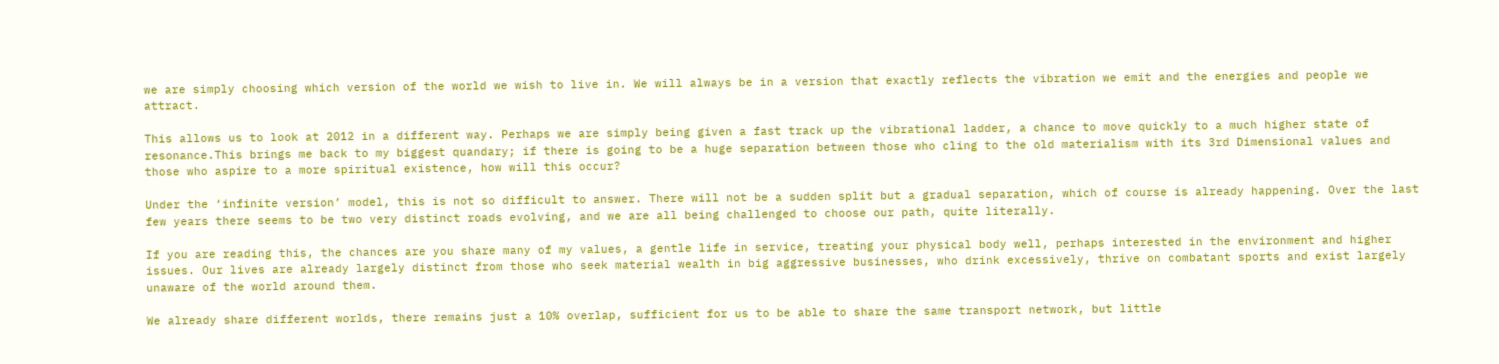we are simply choosing which version of the world we wish to live in. We will always be in a version that exactly reflects the vibration we emit and the energies and people we attract.

This allows us to look at 2012 in a different way. Perhaps we are simply being given a fast track up the vibrational ladder, a chance to move quickly to a much higher state of resonance.This brings me back to my biggest quandary; if there is going to be a huge separation between those who cling to the old materialism with its 3rd Dimensional values and those who aspire to a more spiritual existence, how will this occur?

Under the ‘infinite version’ model, this is not so difficult to answer. There will not be a sudden split but a gradual separation, which of course is already happening. Over the last few years there seems to be two very distinct roads evolving, and we are all being challenged to choose our path, quite literally.

If you are reading this, the chances are you share many of my values, a gentle life in service, treating your physical body well, perhaps interested in the environment and higher issues. Our lives are already largely distinct from those who seek material wealth in big aggressive businesses, who drink excessively, thrive on combatant sports and exist largely unaware of the world around them.

We already share different worlds, there remains just a 10% overlap, sufficient for us to be able to share the same transport network, but little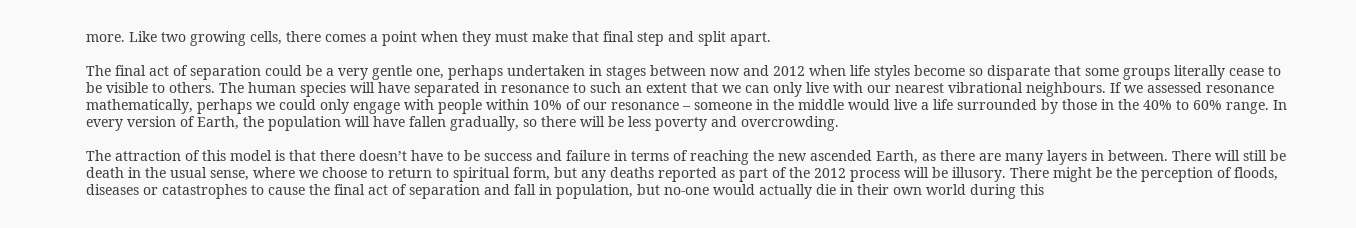more. Like two growing cells, there comes a point when they must make that final step and split apart.

The final act of separation could be a very gentle one, perhaps undertaken in stages between now and 2012 when life styles become so disparate that some groups literally cease to be visible to others. The human species will have separated in resonance to such an extent that we can only live with our nearest vibrational neighbours. If we assessed resonance mathematically, perhaps we could only engage with people within 10% of our resonance – someone in the middle would live a life surrounded by those in the 40% to 60% range. In every version of Earth, the population will have fallen gradually, so there will be less poverty and overcrowding.

The attraction of this model is that there doesn’t have to be success and failure in terms of reaching the new ascended Earth, as there are many layers in between. There will still be death in the usual sense, where we choose to return to spiritual form, but any deaths reported as part of the 2012 process will be illusory. There might be the perception of floods, diseases or catastrophes to cause the final act of separation and fall in population, but no-one would actually die in their own world during this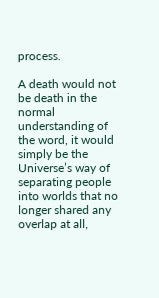process.

A death would not be death in the normal understanding of the word, it would simply be the Universe’s way of separating people into worlds that no longer shared any overlap at all,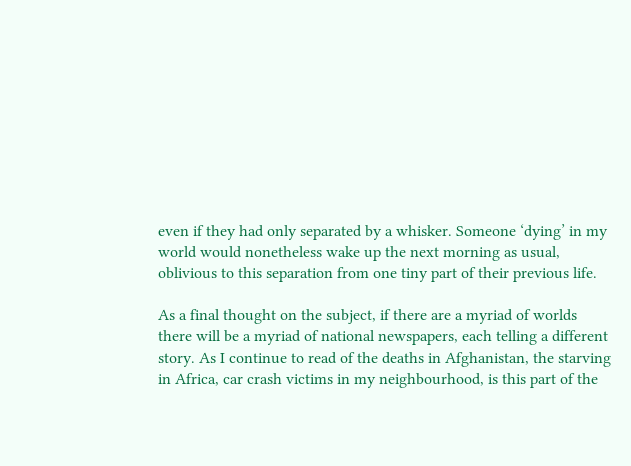even if they had only separated by a whisker. Someone ‘dying’ in my world would nonetheless wake up the next morning as usual, oblivious to this separation from one tiny part of their previous life.

As a final thought on the subject, if there are a myriad of worlds there will be a myriad of national newspapers, each telling a different story. As I continue to read of the deaths in Afghanistan, the starving in Africa, car crash victims in my neighbourhood, is this part of the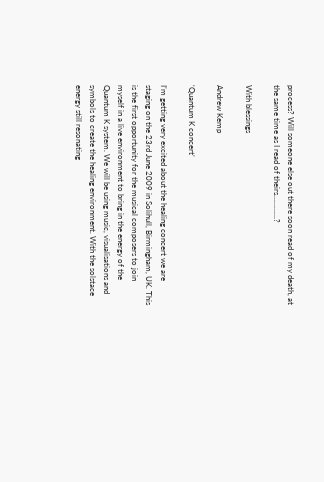process? Will someone else out there soon read of my death, at the same time as I read of theirs…………?

With blessings

Andrew Kemp

‘Quantum K concert’

I’m getting very excited about the healing concert we are staging on the 23rd June 2009 in Solihull, Birmingham, UK. This is the first opportunity for the musical composers to join myself in a live environment to bring in the energy of the Quantum K system. We will be using music, visualisations and symbols to create the healing environment. With the solstace energy still resonating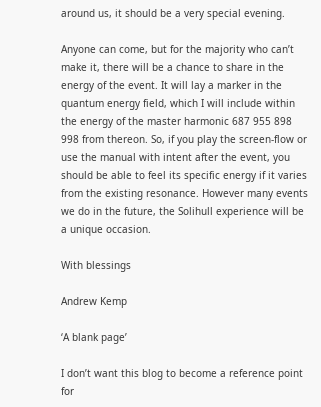around us, it should be a very special evening.

Anyone can come, but for the majority who can’t make it, there will be a chance to share in the energy of the event. It will lay a marker in the quantum energy field, which I will include within the energy of the master harmonic 687 955 898 998 from thereon. So, if you play the screen-flow or use the manual with intent after the event, you should be able to feel its specific energy if it varies from the existing resonance. However many events we do in the future, the Solihull experience will be a unique occasion.

With blessings

Andrew Kemp

‘A blank page’

I don’t want this blog to become a reference point for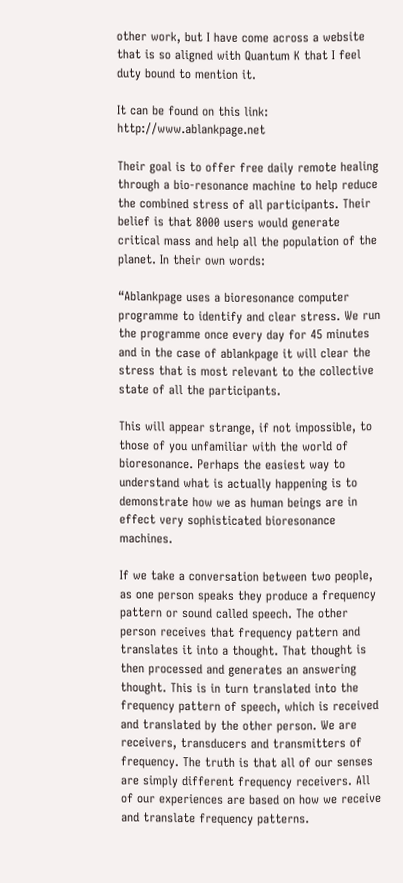other work, but I have come across a website that is so aligned with Quantum K that I feel duty bound to mention it.

It can be found on this link: http://www.ablankpage.net

Their goal is to offer free daily remote healing through a bio-resonance machine to help reduce the combined stress of all participants. Their belief is that 8000 users would generate critical mass and help all the population of the planet. In their own words:

“Ablankpage uses a bioresonance computer programme to identify and clear stress. We run the programme once every day for 45 minutes and in the case of ablankpage it will clear the stress that is most relevant to the collective state of all the participants.

This will appear strange, if not impossible, to those of you unfamiliar with the world of bioresonance. Perhaps the easiest way to understand what is actually happening is to demonstrate how we as human beings are in effect very sophisticated bioresonance machines.

If we take a conversation between two people, as one person speaks they produce a frequency pattern or sound called speech. The other person receives that frequency pattern and translates it into a thought. That thought is then processed and generates an answering thought. This is in turn translated into the frequency pattern of speech, which is received and translated by the other person. We are receivers, transducers and transmitters of frequency. The truth is that all of our senses are simply different frequency receivers. All of our experiences are based on how we receive and translate frequency patterns.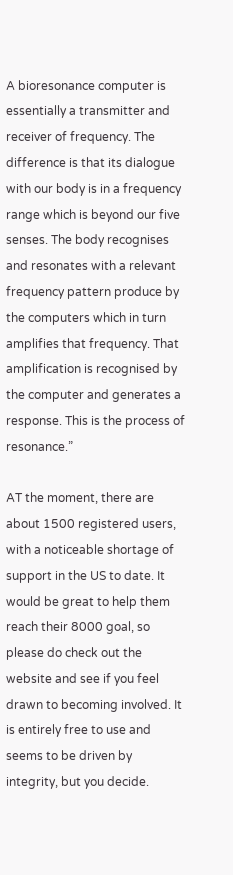A bioresonance computer is essentially a transmitter and receiver of frequency. The difference is that its dialogue with our body is in a frequency range which is beyond our five senses. The body recognises and resonates with a relevant frequency pattern produce by the computers which in turn amplifies that frequency. That amplification is recognised by the computer and generates a response. This is the process of resonance.”

AT the moment, there are about 1500 registered users, with a noticeable shortage of support in the US to date. It would be great to help them reach their 8000 goal, so please do check out the website and see if you feel drawn to becoming involved. It is entirely free to use and seems to be driven by integrity, but you decide.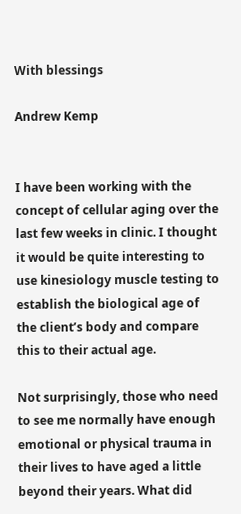With blessings

Andrew Kemp


I have been working with the concept of cellular aging over the last few weeks in clinic. I thought it would be quite interesting to use kinesiology muscle testing to establish the biological age of the client’s body and compare this to their actual age.

Not surprisingly, those who need to see me normally have enough emotional or physical trauma in their lives to have aged a little beyond their years. What did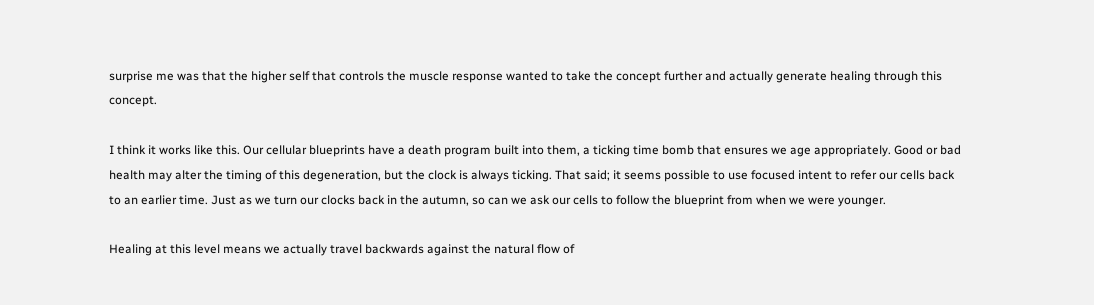surprise me was that the higher self that controls the muscle response wanted to take the concept further and actually generate healing through this concept.

I think it works like this. Our cellular blueprints have a death program built into them, a ticking time bomb that ensures we age appropriately. Good or bad health may alter the timing of this degeneration, but the clock is always ticking. That said; it seems possible to use focused intent to refer our cells back to an earlier time. Just as we turn our clocks back in the autumn, so can we ask our cells to follow the blueprint from when we were younger.

Healing at this level means we actually travel backwards against the natural flow of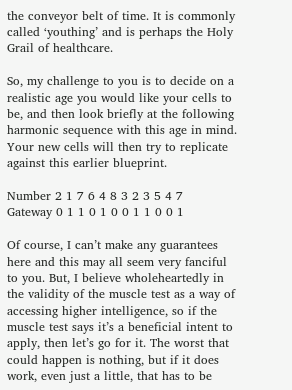the conveyor belt of time. It is commonly called ‘youthing’ and is perhaps the Holy Grail of healthcare.

So, my challenge to you is to decide on a realistic age you would like your cells to be, and then look briefly at the following harmonic sequence with this age in mind. Your new cells will then try to replicate against this earlier blueprint.

Number 2 1 7 6 4 8 3 2 3 5 4 7
Gateway 0 1 1 0 1 0 0 1 1 0 0 1

Of course, I can’t make any guarantees here and this may all seem very fanciful to you. But, I believe wholeheartedly in the validity of the muscle test as a way of accessing higher intelligence, so if the muscle test says it’s a beneficial intent to apply, then let’s go for it. The worst that could happen is nothing, but if it does work, even just a little, that has to be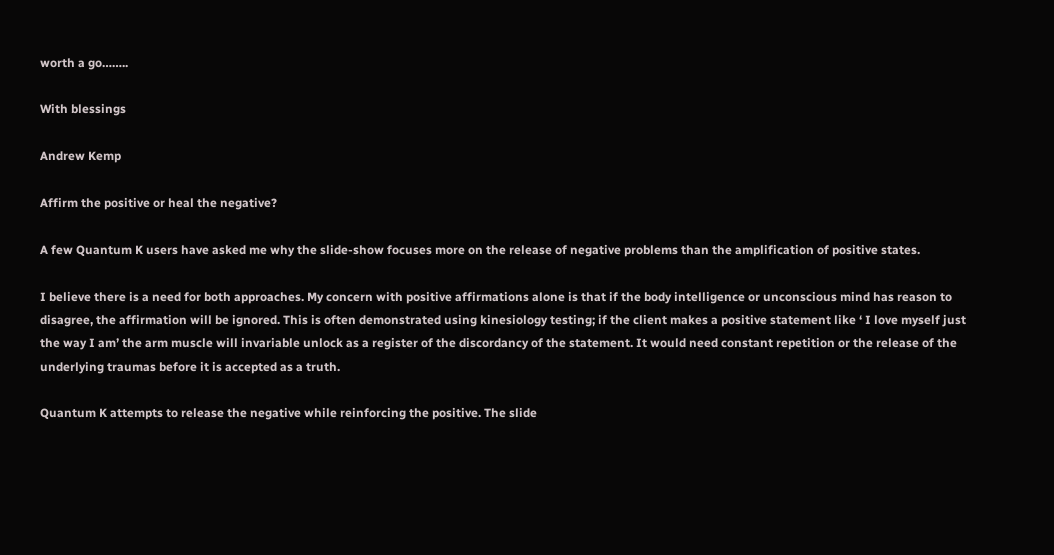worth a go……..

With blessings

Andrew Kemp

Affirm the positive or heal the negative?

A few Quantum K users have asked me why the slide-show focuses more on the release of negative problems than the amplification of positive states.

I believe there is a need for both approaches. My concern with positive affirmations alone is that if the body intelligence or unconscious mind has reason to disagree, the affirmation will be ignored. This is often demonstrated using kinesiology testing; if the client makes a positive statement like ‘ I love myself just the way I am’ the arm muscle will invariable unlock as a register of the discordancy of the statement. It would need constant repetition or the release of the underlying traumas before it is accepted as a truth.

Quantum K attempts to release the negative while reinforcing the positive. The slide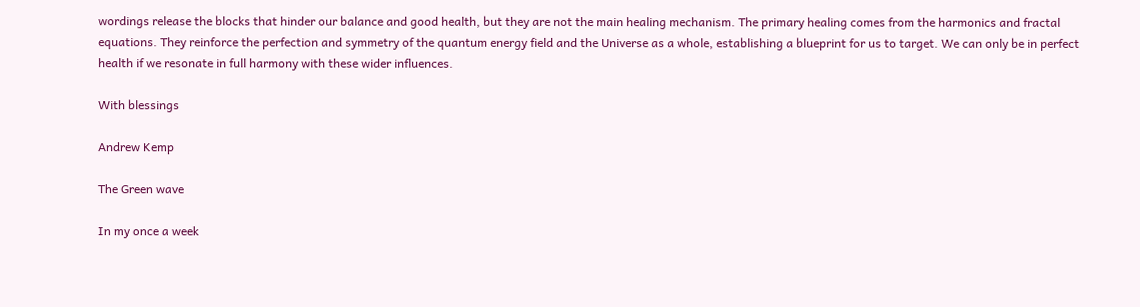wordings release the blocks that hinder our balance and good health, but they are not the main healing mechanism. The primary healing comes from the harmonics and fractal equations. They reinforce the perfection and symmetry of the quantum energy field and the Universe as a whole, establishing a blueprint for us to target. We can only be in perfect health if we resonate in full harmony with these wider influences.

With blessings

Andrew Kemp

The Green wave

In my once a week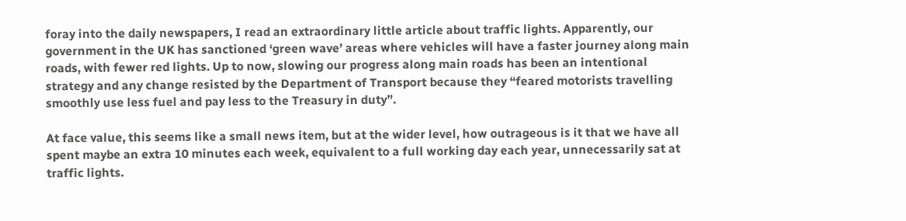foray into the daily newspapers, I read an extraordinary little article about traffic lights. Apparently, our government in the UK has sanctioned ‘green wave’ areas where vehicles will have a faster journey along main roads, with fewer red lights. Up to now, slowing our progress along main roads has been an intentional strategy and any change resisted by the Department of Transport because they “feared motorists travelling smoothly use less fuel and pay less to the Treasury in duty”.

At face value, this seems like a small news item, but at the wider level, how outrageous is it that we have all spent maybe an extra 10 minutes each week, equivalent to a full working day each year, unnecessarily sat at traffic lights.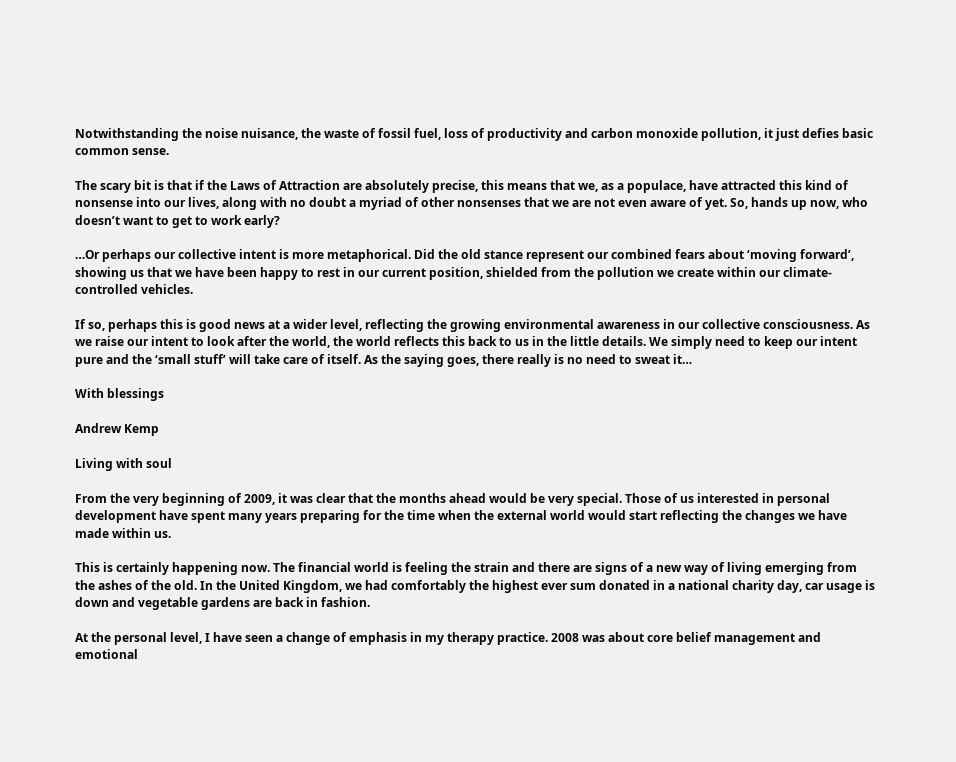Notwithstanding the noise nuisance, the waste of fossil fuel, loss of productivity and carbon monoxide pollution, it just defies basic common sense.

The scary bit is that if the Laws of Attraction are absolutely precise, this means that we, as a populace, have attracted this kind of nonsense into our lives, along with no doubt a myriad of other nonsenses that we are not even aware of yet. So, hands up now, who doesn’t want to get to work early?

…Or perhaps our collective intent is more metaphorical. Did the old stance represent our combined fears about ‘moving forward’, showing us that we have been happy to rest in our current position, shielded from the pollution we create within our climate-controlled vehicles.

If so, perhaps this is good news at a wider level, reflecting the growing environmental awareness in our collective consciousness. As we raise our intent to look after the world, the world reflects this back to us in the little details. We simply need to keep our intent pure and the ‘small stuff’ will take care of itself. As the saying goes, there really is no need to sweat it…

With blessings

Andrew Kemp

Living with soul

From the very beginning of 2009, it was clear that the months ahead would be very special. Those of us interested in personal development have spent many years preparing for the time when the external world would start reflecting the changes we have made within us.

This is certainly happening now. The financial world is feeling the strain and there are signs of a new way of living emerging from the ashes of the old. In the United Kingdom, we had comfortably the highest ever sum donated in a national charity day, car usage is down and vegetable gardens are back in fashion.

At the personal level, I have seen a change of emphasis in my therapy practice. 2008 was about core belief management and emotional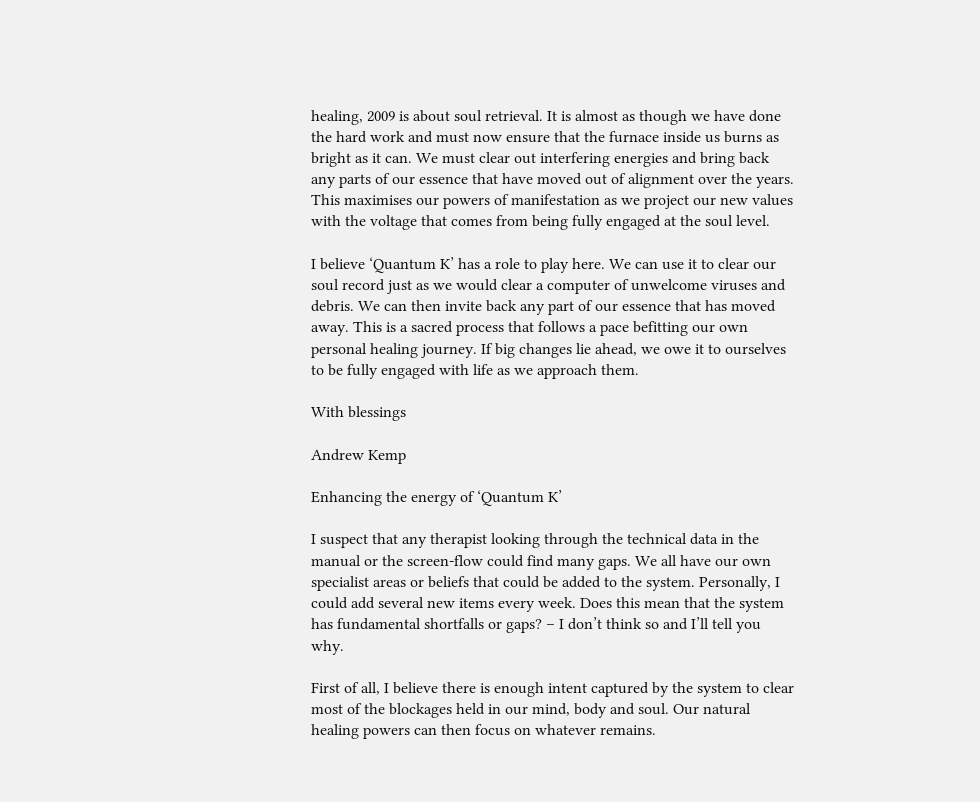healing, 2009 is about soul retrieval. It is almost as though we have done the hard work and must now ensure that the furnace inside us burns as bright as it can. We must clear out interfering energies and bring back any parts of our essence that have moved out of alignment over the years. This maximises our powers of manifestation as we project our new values with the voltage that comes from being fully engaged at the soul level.

I believe ‘Quantum K’ has a role to play here. We can use it to clear our soul record just as we would clear a computer of unwelcome viruses and debris. We can then invite back any part of our essence that has moved away. This is a sacred process that follows a pace befitting our own personal healing journey. If big changes lie ahead, we owe it to ourselves to be fully engaged with life as we approach them.

With blessings

Andrew Kemp

Enhancing the energy of ‘Quantum K’

I suspect that any therapist looking through the technical data in the manual or the screen-flow could find many gaps. We all have our own specialist areas or beliefs that could be added to the system. Personally, I could add several new items every week. Does this mean that the system has fundamental shortfalls or gaps? – I don’t think so and I’ll tell you why.

First of all, I believe there is enough intent captured by the system to clear most of the blockages held in our mind, body and soul. Our natural healing powers can then focus on whatever remains.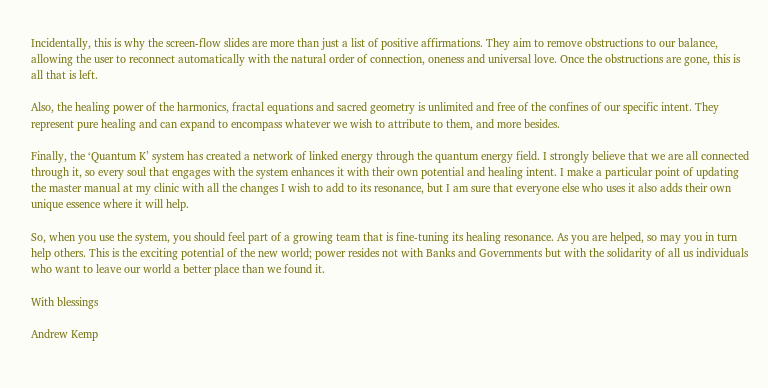Incidentally, this is why the screen-flow slides are more than just a list of positive affirmations. They aim to remove obstructions to our balance, allowing the user to reconnect automatically with the natural order of connection, oneness and universal love. Once the obstructions are gone, this is all that is left.

Also, the healing power of the harmonics, fractal equations and sacred geometry is unlimited and free of the confines of our specific intent. They represent pure healing and can expand to encompass whatever we wish to attribute to them, and more besides.

Finally, the ‘Quantum K’ system has created a network of linked energy through the quantum energy field. I strongly believe that we are all connected through it, so every soul that engages with the system enhances it with their own potential and healing intent. I make a particular point of updating the master manual at my clinic with all the changes I wish to add to its resonance, but I am sure that everyone else who uses it also adds their own unique essence where it will help.

So, when you use the system, you should feel part of a growing team that is fine-tuning its healing resonance. As you are helped, so may you in turn help others. This is the exciting potential of the new world; power resides not with Banks and Governments but with the solidarity of all us individuals who want to leave our world a better place than we found it.

With blessings

Andrew Kemp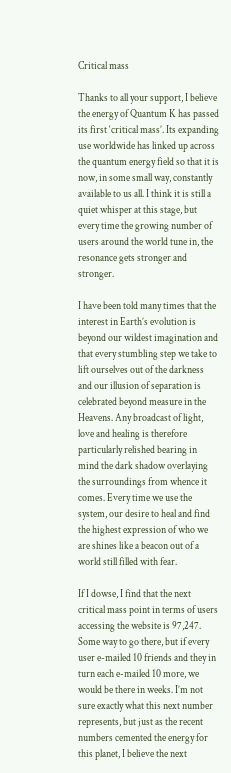Critical mass

Thanks to all your support, I believe the energy of Quantum K has passed its first ‘critical mass’. Its expanding use worldwide has linked up across the quantum energy field so that it is now, in some small way, constantly available to us all. I think it is still a quiet whisper at this stage, but every time the growing number of users around the world tune in, the resonance gets stronger and stronger.

I have been told many times that the interest in Earth’s evolution is beyond our wildest imagination and that every stumbling step we take to lift ourselves out of the darkness and our illusion of separation is celebrated beyond measure in the Heavens. Any broadcast of light, love and healing is therefore particularly relished bearing in mind the dark shadow overlaying the surroundings from whence it comes. Every time we use the system, our desire to heal and find the highest expression of who we are shines like a beacon out of a world still filled with fear.

If I dowse, I find that the next critical mass point in terms of users accessing the website is 97,247. Some way to go there, but if every user e-mailed 10 friends and they in turn each e-mailed 10 more, we would be there in weeks. I’m not sure exactly what this next number represents, but just as the recent numbers cemented the energy for this planet, I believe the next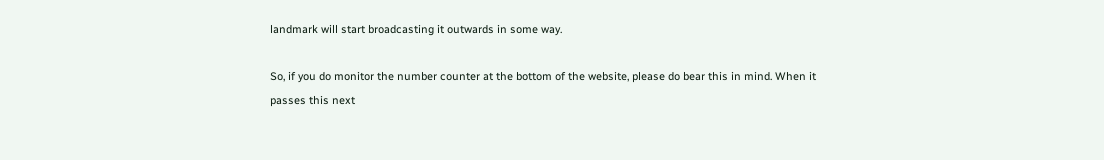landmark will start broadcasting it outwards in some way.

So, if you do monitor the number counter at the bottom of the website, please do bear this in mind. When it passes this next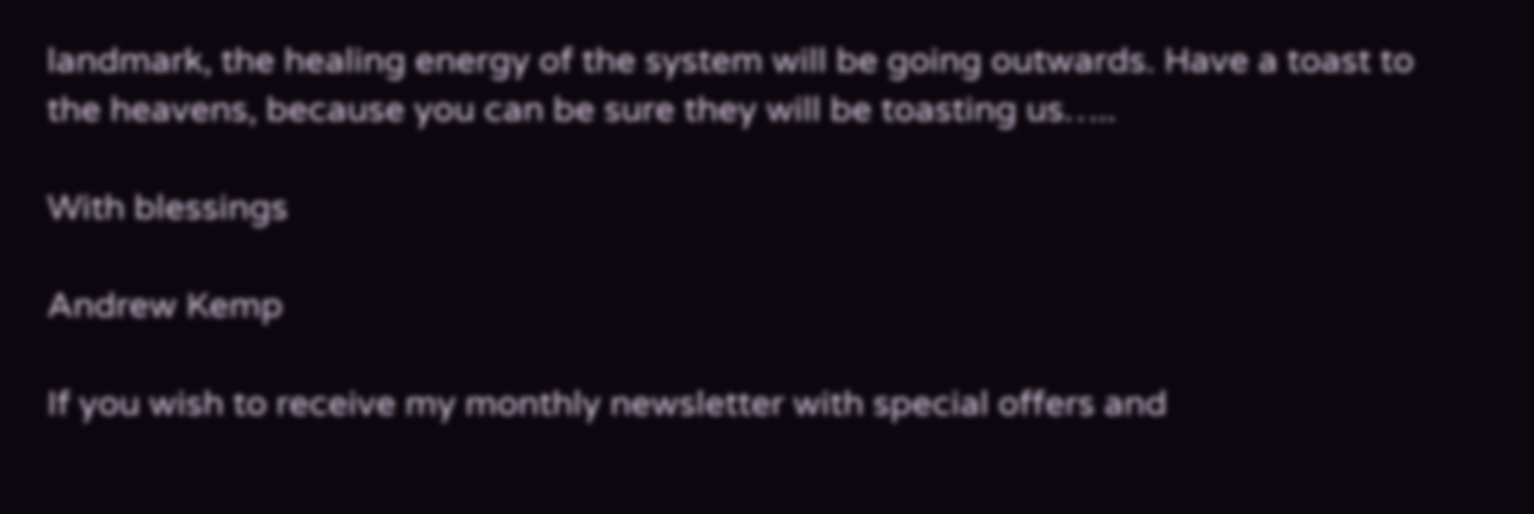landmark, the healing energy of the system will be going outwards. Have a toast to the heavens, because you can be sure they will be toasting us…..

With blessings

Andrew Kemp

If you wish to receive my monthly newsletter with special offers and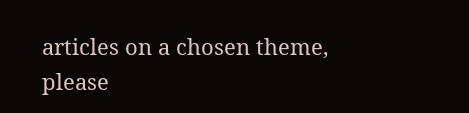articles on a chosen theme, please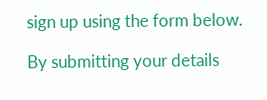sign up using the form below.

By submitting your details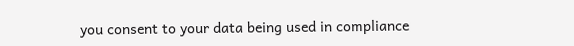you consent to your data being used in compliance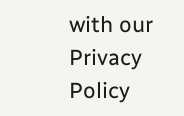with our Privacy Policy